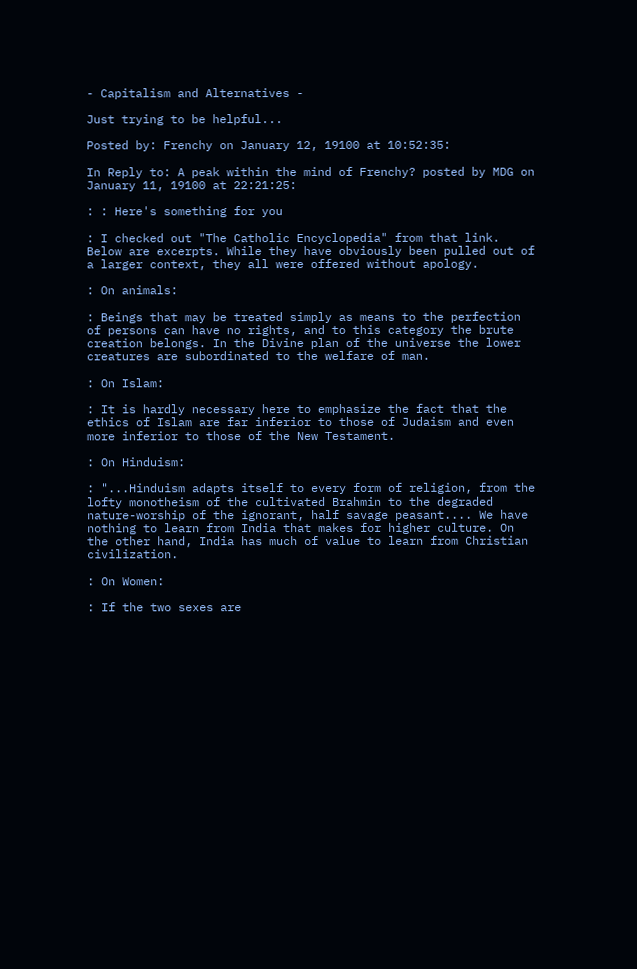- Capitalism and Alternatives -

Just trying to be helpful...

Posted by: Frenchy on January 12, 19100 at 10:52:35:

In Reply to: A peak within the mind of Frenchy? posted by MDG on January 11, 19100 at 22:21:25:

: : Here's something for you

: I checked out "The Catholic Encyclopedia" from that link. Below are excerpts. While they have obviously been pulled out of a larger context, they all were offered without apology.

: On animals:

: Beings that may be treated simply as means to the perfection of persons can have no rights, and to this category the brute creation belongs. In the Divine plan of the universe the lower creatures are subordinated to the welfare of man.

: On Islam:

: It is hardly necessary here to emphasize the fact that the ethics of Islam are far inferior to those of Judaism and even more inferior to those of the New Testament.

: On Hinduism:

: "...Hinduism adapts itself to every form of religion, from the lofty monotheism of the cultivated Brahmin to the degraded nature-worship of the ignorant, half savage peasant.... We have nothing to learn from India that makes for higher culture. On the other hand, India has much of value to learn from Christian civilization.

: On Women:

: If the two sexes are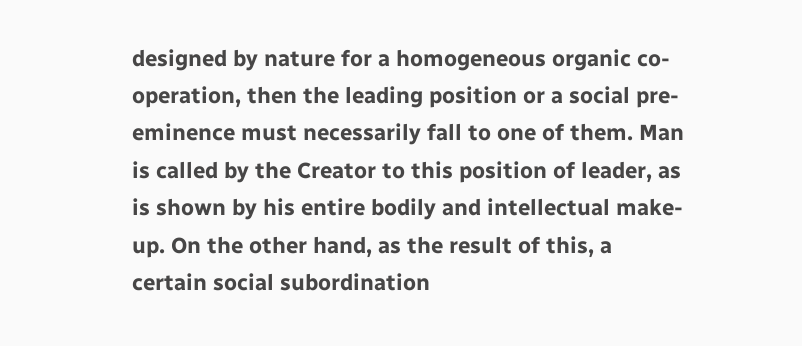designed by nature for a homogeneous organic co-operation, then the leading position or a social pre-eminence must necessarily fall to one of them. Man is called by the Creator to this position of leader, as is shown by his entire bodily and intellectual make-up. On the other hand, as the result of this, a certain social subordination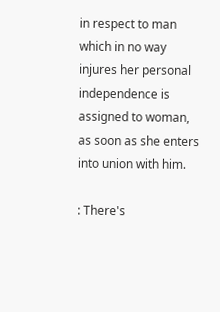in respect to man which in no way injures her personal independence is assigned to woman, as soon as she enters into union with him.

: There's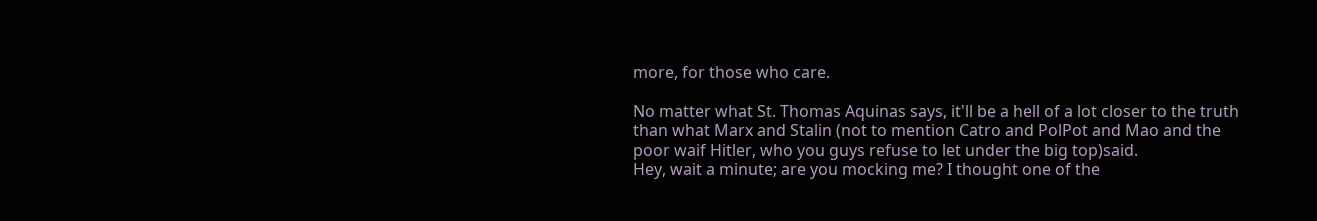more, for those who care.

No matter what St. Thomas Aquinas says, it'll be a hell of a lot closer to the truth than what Marx and Stalin (not to mention Catro and PolPot and Mao and the poor waif Hitler, who you guys refuse to let under the big top)said.
Hey, wait a minute; are you mocking me? I thought one of the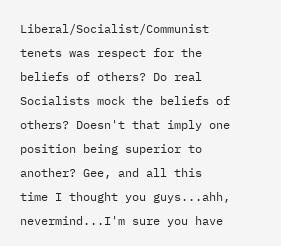Liberal/Socialist/Communist tenets was respect for the beliefs of others? Do real Socialists mock the beliefs of others? Doesn't that imply one position being superior to another? Gee, and all this time I thought you guys...ahh, nevermind...I'm sure you have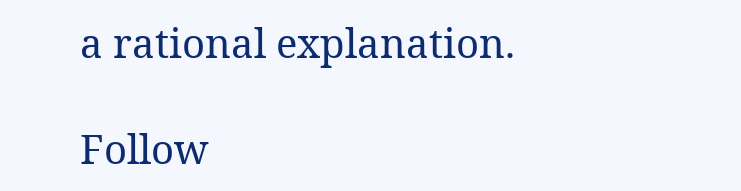a rational explanation.

Follow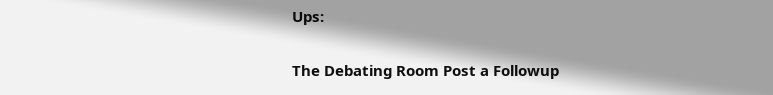Ups:

The Debating Room Post a Followup